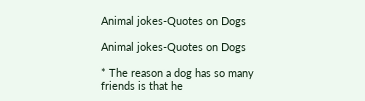Animal jokes-Quotes on Dogs

Animal jokes-Quotes on Dogs

* The reason a dog has so many friends is that he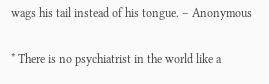wags his tail instead of his tongue. – Anonymous

* There is no psychiatrist in the world like a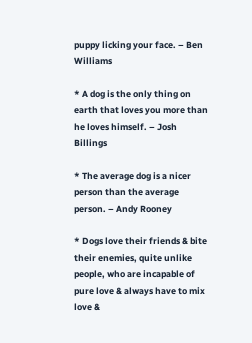puppy licking your face. – Ben Williams

* A dog is the only thing on earth that loves you more than he loves himself. – Josh Billings

* The average dog is a nicer person than the average person. – Andy Rooney

* Dogs love their friends & bite their enemies, quite unlike people, who are incapable of pure love & always have to mix love &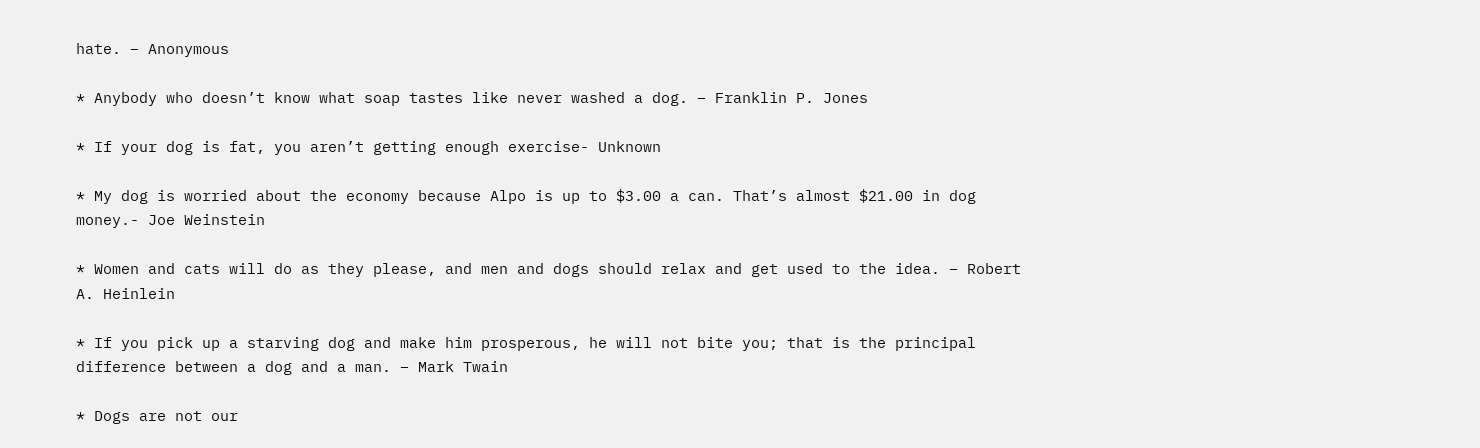hate. – Anonymous

* Anybody who doesn’t know what soap tastes like never washed a dog. – Franklin P. Jones

* If your dog is fat, you aren’t getting enough exercise- Unknown

* My dog is worried about the economy because Alpo is up to $3.00 a can. That’s almost $21.00 in dog money.- Joe Weinstein

* Women and cats will do as they please, and men and dogs should relax and get used to the idea. – Robert A. Heinlein

* If you pick up a starving dog and make him prosperous, he will not bite you; that is the principal difference between a dog and a man. – Mark Twain

* Dogs are not our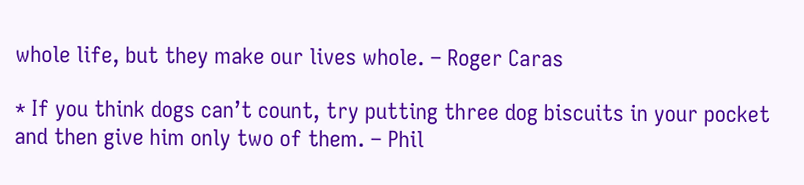whole life, but they make our lives whole. – Roger Caras

* If you think dogs can’t count, try putting three dog biscuits in your pocket and then give him only two of them. – Phil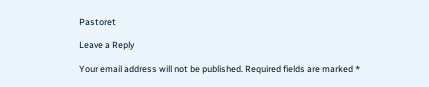Pastoret

Leave a Reply

Your email address will not be published. Required fields are marked *